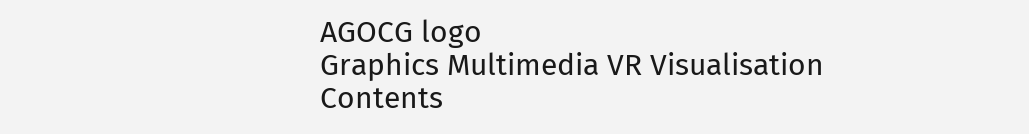AGOCG logo
Graphics Multimedia VR Visualisation Contents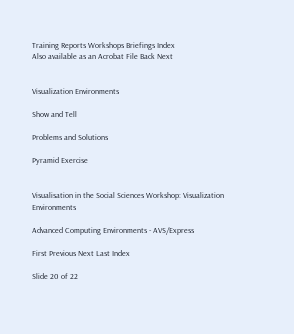Training Reports Workshops Briefings Index
Also available as an Acrobat File Back Next


Visualization Environments

Show and Tell

Problems and Solutions

Pyramid Exercise


Visualisation in the Social Sciences Workshop: Visualization Environments

Advanced Computing Environments - AVS/Express

First Previous Next Last Index

Slide 20 of 22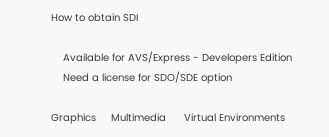How to obtain SDI

    Available for AVS/Express - Developers Edition
    Need a license for SDO/SDE option

Graphics     Multimedia      Virtual Environments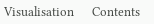Visualisation      Contents